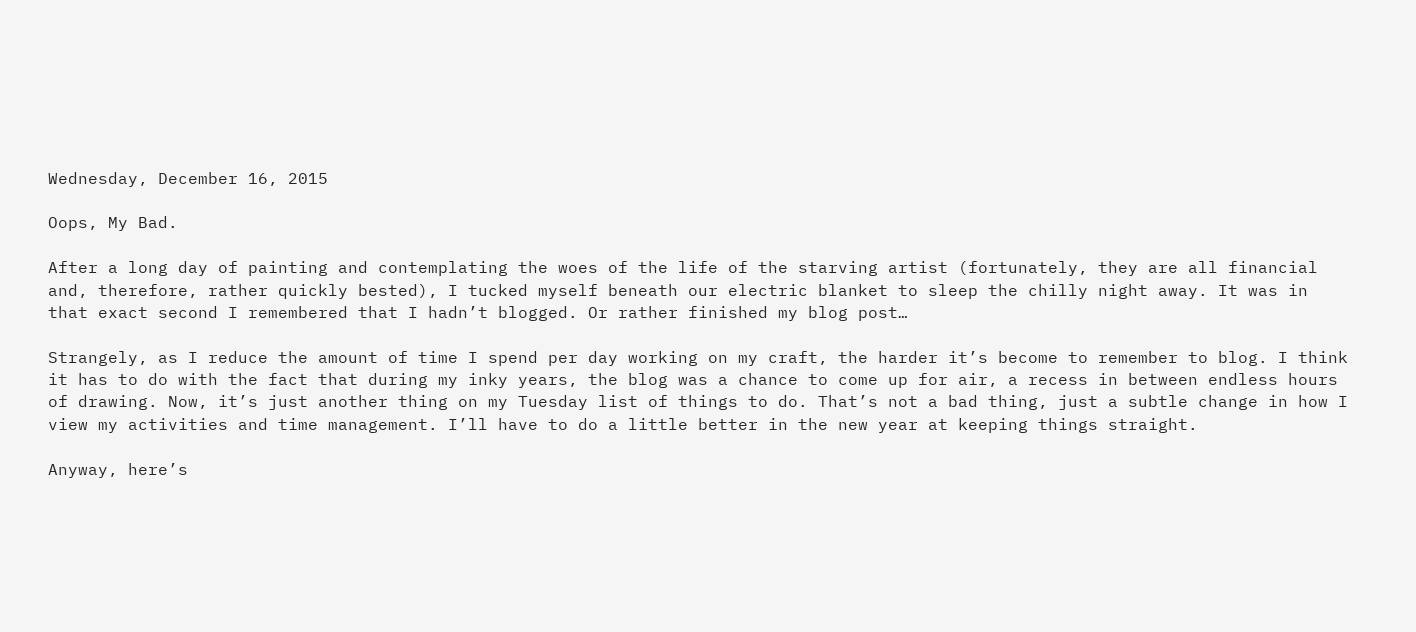Wednesday, December 16, 2015

Oops, My Bad.

After a long day of painting and contemplating the woes of the life of the starving artist (fortunately, they are all financial and, therefore, rather quickly bested), I tucked myself beneath our electric blanket to sleep the chilly night away. It was in that exact second I remembered that I hadn’t blogged. Or rather finished my blog post…

Strangely, as I reduce the amount of time I spend per day working on my craft, the harder it’s become to remember to blog. I think it has to do with the fact that during my inky years, the blog was a chance to come up for air, a recess in between endless hours of drawing. Now, it’s just another thing on my Tuesday list of things to do. That’s not a bad thing, just a subtle change in how I view my activities and time management. I’ll have to do a little better in the new year at keeping things straight.

Anyway, here’s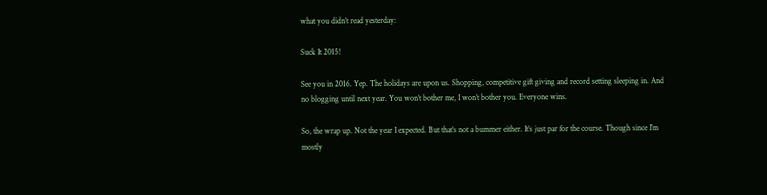what you didn’t read yesterday:

Suck It 2015!

See you in 2016. Yep. The holidays are upon us. Shopping, competitive gift giving and record setting sleeping in. And no blogging until next year. You won’t bother me, I won’t bother you. Everyone wins.

So, the wrap up. Not the year I expected. But that’s not a bummer either. It’s just par for the course. Though since I’m mostly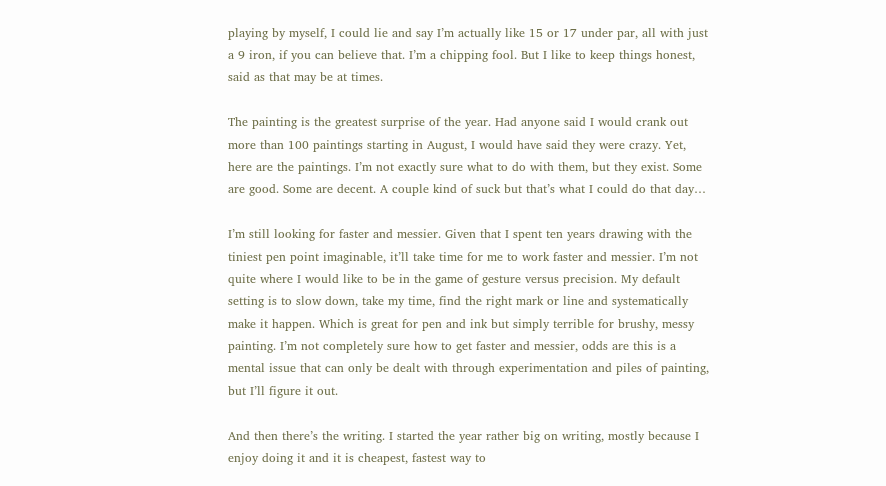playing by myself, I could lie and say I’m actually like 15 or 17 under par, all with just a 9 iron, if you can believe that. I’m a chipping fool. But I like to keep things honest, said as that may be at times.

The painting is the greatest surprise of the year. Had anyone said I would crank out more than 100 paintings starting in August, I would have said they were crazy. Yet, here are the paintings. I’m not exactly sure what to do with them, but they exist. Some are good. Some are decent. A couple kind of suck but that’s what I could do that day…

I’m still looking for faster and messier. Given that I spent ten years drawing with the tiniest pen point imaginable, it’ll take time for me to work faster and messier. I’m not quite where I would like to be in the game of gesture versus precision. My default setting is to slow down, take my time, find the right mark or line and systematically make it happen. Which is great for pen and ink but simply terrible for brushy, messy painting. I’m not completely sure how to get faster and messier, odds are this is a mental issue that can only be dealt with through experimentation and piles of painting, but I’ll figure it out.

And then there’s the writing. I started the year rather big on writing, mostly because I enjoy doing it and it is cheapest, fastest way to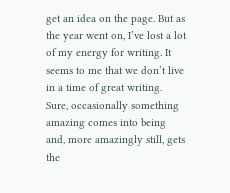get an idea on the page. But as the year went on, I’ve lost a lot of my energy for writing. It seems to me that we don’t live in a time of great writing. Sure, occasionally something amazing comes into being and, more amazingly still, gets the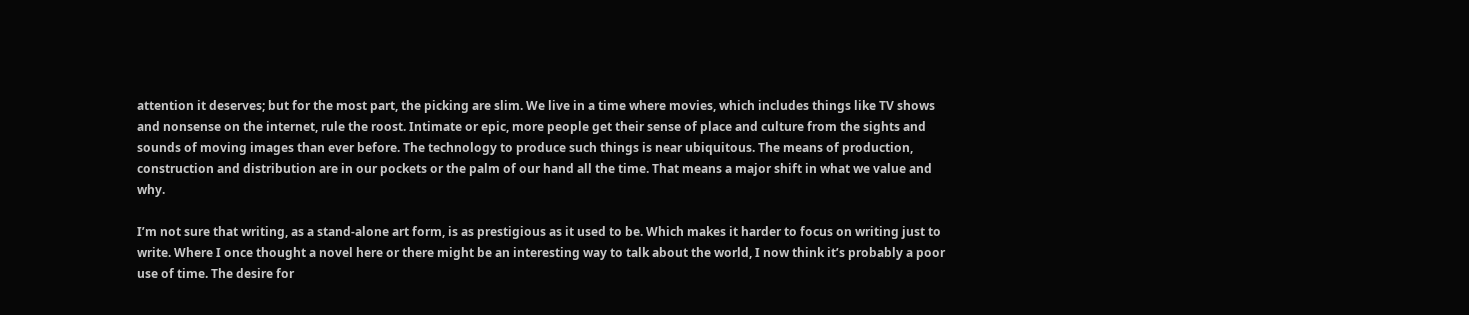attention it deserves; but for the most part, the picking are slim. We live in a time where movies, which includes things like TV shows and nonsense on the internet, rule the roost. Intimate or epic, more people get their sense of place and culture from the sights and sounds of moving images than ever before. The technology to produce such things is near ubiquitous. The means of production, construction and distribution are in our pockets or the palm of our hand all the time. That means a major shift in what we value and why.

I’m not sure that writing, as a stand-alone art form, is as prestigious as it used to be. Which makes it harder to focus on writing just to write. Where I once thought a novel here or there might be an interesting way to talk about the world, I now think it’s probably a poor use of time. The desire for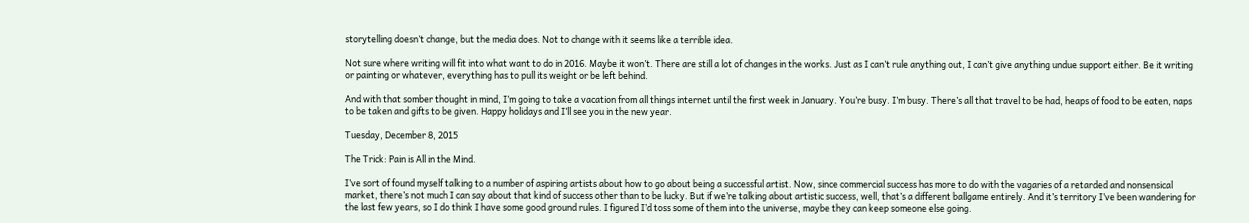storytelling doesn’t change, but the media does. Not to change with it seems like a terrible idea.

Not sure where writing will fit into what want to do in 2016. Maybe it won’t. There are still a lot of changes in the works. Just as I can’t rule anything out, I can’t give anything undue support either. Be it writing or painting or whatever, everything has to pull its weight or be left behind.

And with that somber thought in mind, I’m going to take a vacation from all things internet until the first week in January. You’re busy. I’m busy. There’s all that travel to be had, heaps of food to be eaten, naps to be taken and gifts to be given. Happy holidays and I’ll see you in the new year.

Tuesday, December 8, 2015

The Trick: Pain is All in the Mind.

I’ve sort of found myself talking to a number of aspiring artists about how to go about being a successful artist. Now, since commercial success has more to do with the vagaries of a retarded and nonsensical market, there’s not much I can say about that kind of success other than to be lucky. But if we’re talking about artistic success, well, that’s a different ballgame entirely. And it’s territory I’ve been wandering for the last few years, so I do think I have some good ground rules. I figured I’d toss some of them into the universe, maybe they can keep someone else going.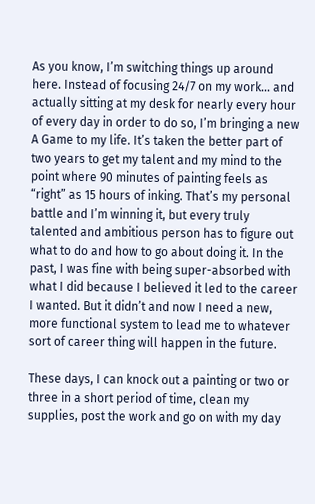As you know, I’m switching things up around here. Instead of focusing 24/7 on my work… and actually sitting at my desk for nearly every hour of every day in order to do so, I’m bringing a new A Game to my life. It’s taken the better part of two years to get my talent and my mind to the point where 90 minutes of painting feels as “right” as 15 hours of inking. That’s my personal battle and I’m winning it, but every truly talented and ambitious person has to figure out what to do and how to go about doing it. In the past, I was fine with being super-absorbed with what I did because I believed it led to the career I wanted. But it didn’t and now I need a new, more functional system to lead me to whatever sort of career thing will happen in the future.

These days, I can knock out a painting or two or three in a short period of time, clean my supplies, post the work and go on with my day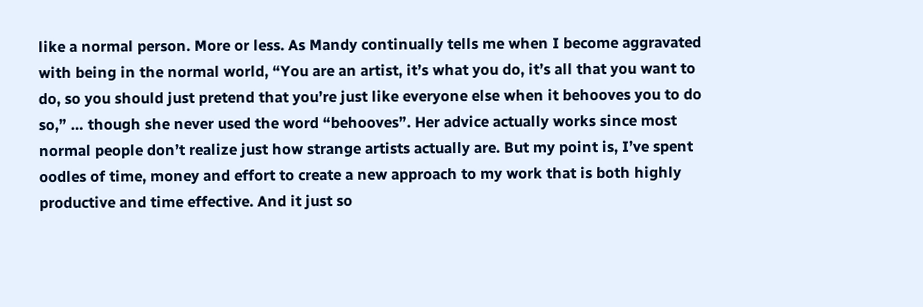like a normal person. More or less. As Mandy continually tells me when I become aggravated with being in the normal world, “You are an artist, it’s what you do, it’s all that you want to do, so you should just pretend that you’re just like everyone else when it behooves you to do so,” … though she never used the word “behooves”. Her advice actually works since most normal people don’t realize just how strange artists actually are. But my point is, I’ve spent oodles of time, money and effort to create a new approach to my work that is both highly productive and time effective. And it just so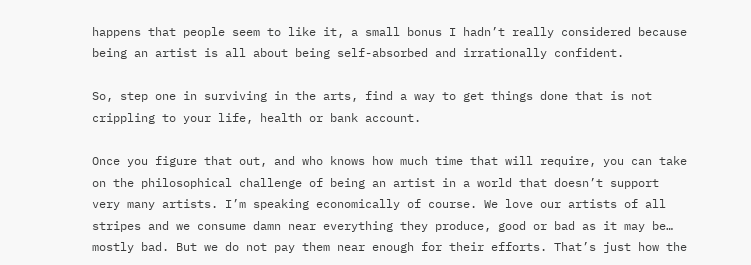happens that people seem to like it, a small bonus I hadn’t really considered because being an artist is all about being self-absorbed and irrationally confident.

So, step one in surviving in the arts, find a way to get things done that is not crippling to your life, health or bank account.

Once you figure that out, and who knows how much time that will require, you can take on the philosophical challenge of being an artist in a world that doesn’t support very many artists. I’m speaking economically of course. We love our artists of all stripes and we consume damn near everything they produce, good or bad as it may be… mostly bad. But we do not pay them near enough for their efforts. That’s just how the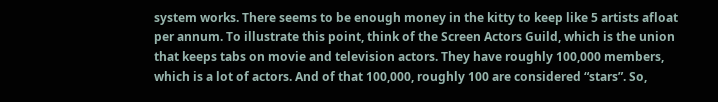system works. There seems to be enough money in the kitty to keep like 5 artists afloat per annum. To illustrate this point, think of the Screen Actors Guild, which is the union that keeps tabs on movie and television actors. They have roughly 100,000 members, which is a lot of actors. And of that 100,000, roughly 100 are considered “stars”. So,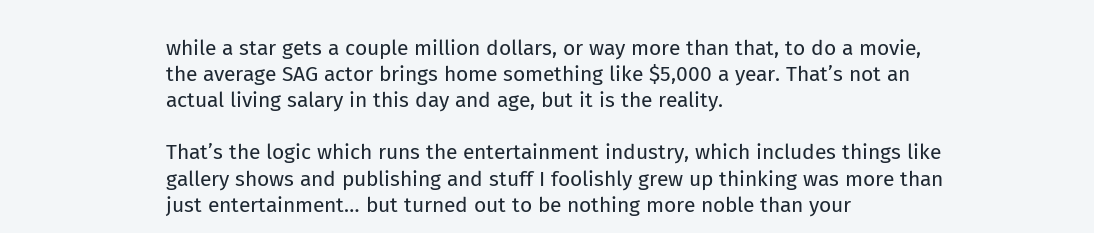while a star gets a couple million dollars, or way more than that, to do a movie, the average SAG actor brings home something like $5,000 a year. That’s not an actual living salary in this day and age, but it is the reality.

That’s the logic which runs the entertainment industry, which includes things like gallery shows and publishing and stuff I foolishly grew up thinking was more than just entertainment… but turned out to be nothing more noble than your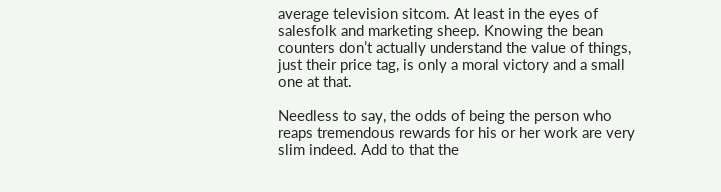average television sitcom. At least in the eyes of salesfolk and marketing sheep. Knowing the bean counters don’t actually understand the value of things, just their price tag, is only a moral victory and a small one at that.

Needless to say, the odds of being the person who reaps tremendous rewards for his or her work are very slim indeed. Add to that the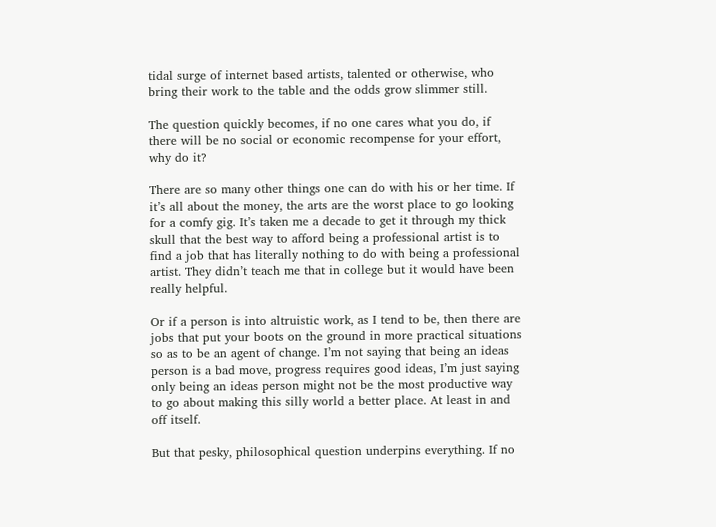tidal surge of internet based artists, talented or otherwise, who bring their work to the table and the odds grow slimmer still.

The question quickly becomes, if no one cares what you do, if there will be no social or economic recompense for your effort, why do it?

There are so many other things one can do with his or her time. If it’s all about the money, the arts are the worst place to go looking for a comfy gig. It’s taken me a decade to get it through my thick skull that the best way to afford being a professional artist is to find a job that has literally nothing to do with being a professional artist. They didn’t teach me that in college but it would have been really helpful.

Or if a person is into altruistic work, as I tend to be, then there are jobs that put your boots on the ground in more practical situations so as to be an agent of change. I’m not saying that being an ideas person is a bad move, progress requires good ideas, I’m just saying only being an ideas person might not be the most productive way to go about making this silly world a better place. At least in and off itself.

But that pesky, philosophical question underpins everything. If no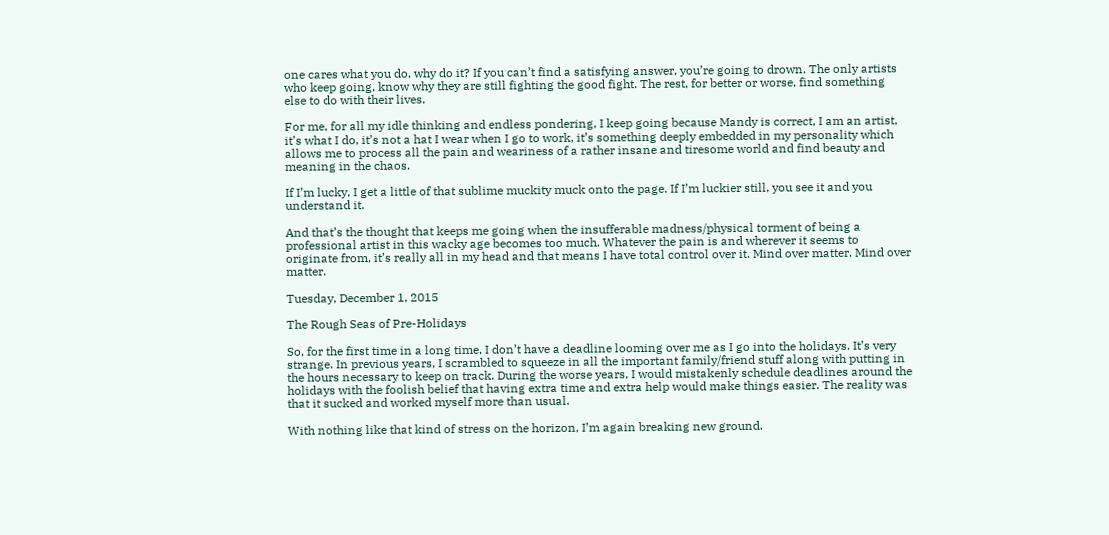one cares what you do, why do it? If you can’t find a satisfying answer, you’re going to drown. The only artists who keep going, know why they are still fighting the good fight. The rest, for better or worse, find something else to do with their lives.

For me, for all my idle thinking and endless pondering, I keep going because Mandy is correct, I am an artist, it’s what I do, it’s not a hat I wear when I go to work, it’s something deeply embedded in my personality which allows me to process all the pain and weariness of a rather insane and tiresome world and find beauty and meaning in the chaos.

If I’m lucky, I get a little of that sublime muckity muck onto the page. If I’m luckier still, you see it and you understand it.

And that’s the thought that keeps me going when the insufferable madness/physical torment of being a professional artist in this wacky age becomes too much. Whatever the pain is and wherever it seems to originate from, it’s really all in my head and that means I have total control over it. Mind over matter. Mind over matter.

Tuesday, December 1, 2015

The Rough Seas of Pre-Holidays

So, for the first time in a long time, I don’t have a deadline looming over me as I go into the holidays. It’s very strange. In previous years, I scrambled to squeeze in all the important family/friend stuff along with putting in the hours necessary to keep on track. During the worse years, I would mistakenly schedule deadlines around the holidays with the foolish belief that having extra time and extra help would make things easier. The reality was that it sucked and worked myself more than usual.

With nothing like that kind of stress on the horizon, I’m again breaking new ground.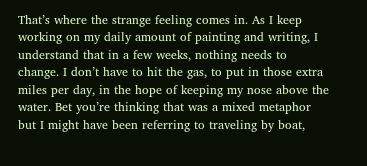That’s where the strange feeling comes in. As I keep working on my daily amount of painting and writing, I understand that in a few weeks, nothing needs to change. I don’t have to hit the gas, to put in those extra miles per day, in the hope of keeping my nose above the water. Bet you’re thinking that was a mixed metaphor but I might have been referring to traveling by boat,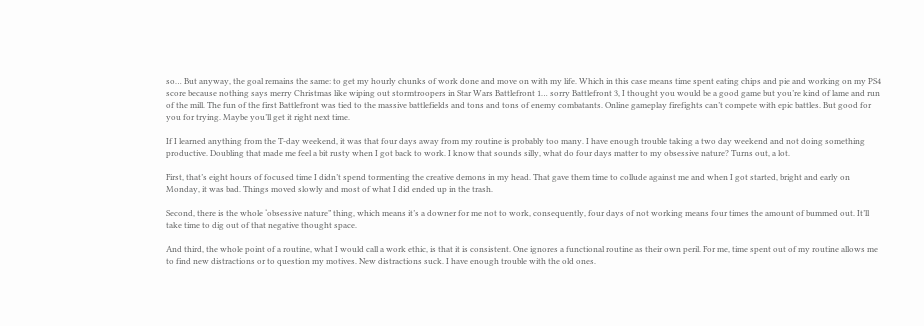so… But anyway, the goal remains the same: to get my hourly chunks of work done and move on with my life. Which in this case means time spent eating chips and pie and working on my PS4 score because nothing says merry Christmas like wiping out stormtroopers in Star Wars Battlefront 1… sorry Battlefront 3, I thought you would be a good game but you’re kind of lame and run of the mill. The fun of the first Battlefront was tied to the massive battlefields and tons and tons of enemy combatants. Online gameplay firefights can’t compete with epic battles. But good for you for trying. Maybe you’ll get it right next time.

If I learned anything from the T-day weekend, it was that four days away from my routine is probably too many. I have enough trouble taking a two day weekend and not doing something productive. Doubling that made me feel a bit rusty when I got back to work. I know that sounds silly, what do four days matter to my obsessive nature? Turns out, a lot.

First, that’s eight hours of focused time I didn’t spend tormenting the creative demons in my head. That gave them time to collude against me and when I got started, bright and early on Monday, it was bad. Things moved slowly and most of what I did ended up in the trash.

Second, there is the whole ‘obsessive nature” thing, which means it’s a downer for me not to work, consequently, four days of not working means four times the amount of bummed out. It’ll take time to dig out of that negative thought space.

And third, the whole point of a routine, what I would call a work ethic, is that it is consistent. One ignores a functional routine as their own peril. For me, time spent out of my routine allows me to find new distractions or to question my motives. New distractions suck. I have enough trouble with the old ones.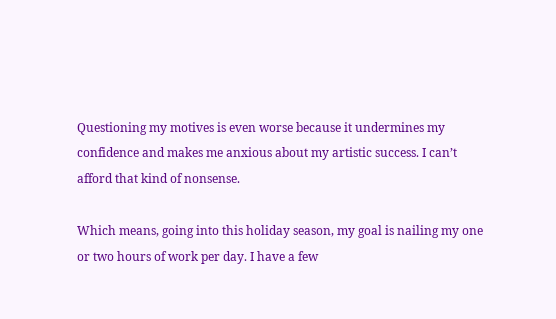Questioning my motives is even worse because it undermines my confidence and makes me anxious about my artistic success. I can’t afford that kind of nonsense.

Which means, going into this holiday season, my goal is nailing my one or two hours of work per day. I have a few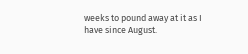weeks to pound away at it as I have since August.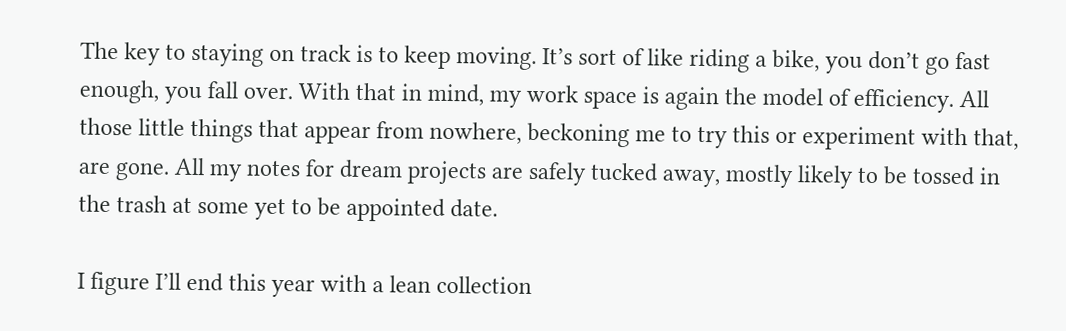The key to staying on track is to keep moving. It’s sort of like riding a bike, you don’t go fast enough, you fall over. With that in mind, my work space is again the model of efficiency. All those little things that appear from nowhere, beckoning me to try this or experiment with that, are gone. All my notes for dream projects are safely tucked away, mostly likely to be tossed in the trash at some yet to be appointed date.

I figure I’ll end this year with a lean collection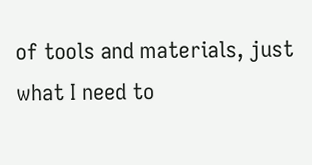of tools and materials, just what I need to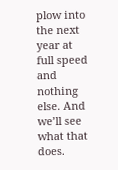plow into the next year at full speed and nothing else. And we’ll see what that does.